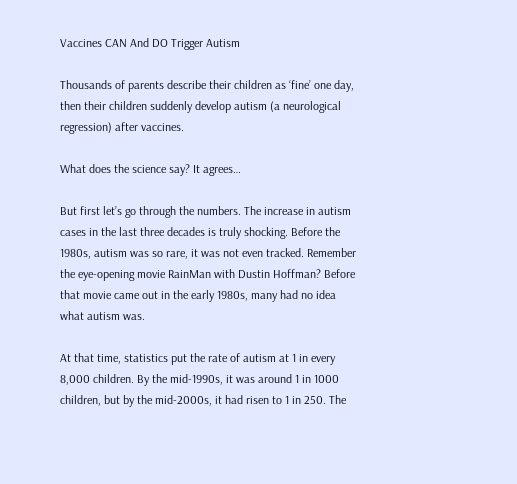Vaccines CAN And DO Trigger Autism

Thousands of parents describe their children as ‘fine’ one day, then their children suddenly develop autism (a neurological regression) after vaccines.

What does the science say? It agrees…

But first let’s go through the numbers. The increase in autism cases in the last three decades is truly shocking. Before the 1980s, autism was so rare, it was not even tracked. Remember the eye-opening movie RainMan with Dustin Hoffman? Before that movie came out in the early 1980s, many had no idea what autism was.

At that time, statistics put the rate of autism at 1 in every 8,000 children. By the mid-1990s, it was around 1 in 1000 children, but by the mid-2000s, it had risen to 1 in 250. The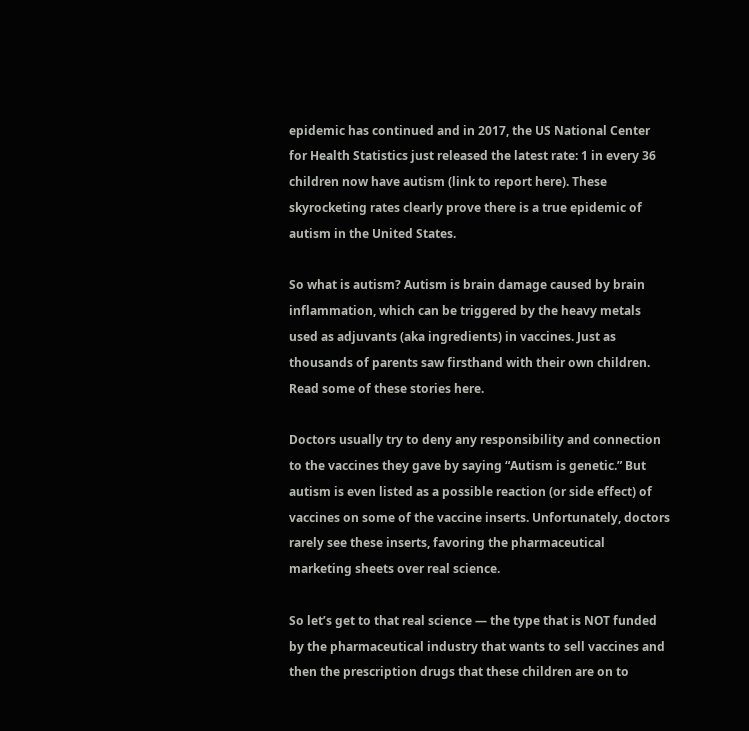epidemic has continued and in 2017, the US National Center for Health Statistics just released the latest rate: 1 in every 36 children now have autism (link to report here). These skyrocketing rates clearly prove there is a true epidemic of autism in the United States.

So what is autism? Autism is brain damage caused by brain inflammation, which can be triggered by the heavy metals used as adjuvants (aka ingredients) in vaccines. Just as thousands of parents saw firsthand with their own children. Read some of these stories here.

Doctors usually try to deny any responsibility and connection to the vaccines they gave by saying “Autism is genetic.” But autism is even listed as a possible reaction (or side effect) of vaccines on some of the vaccine inserts. Unfortunately, doctors rarely see these inserts, favoring the pharmaceutical marketing sheets over real science.

So let’s get to that real science — the type that is NOT funded by the pharmaceutical industry that wants to sell vaccines and then the prescription drugs that these children are on to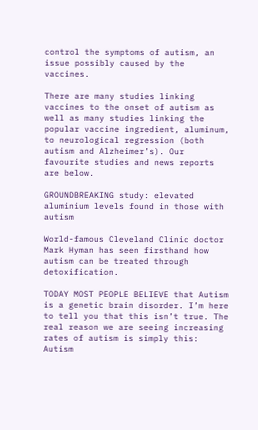control the symptoms of autism, an issue possibly caused by the vaccines.

There are many studies linking vaccines to the onset of autism as well as many studies linking the popular vaccine ingredient, aluminum, to neurological regression (both autism and Alzheimer’s). Our favourite studies and news reports are below.

GROUNDBREAKING study: elevated aluminium levels found in those with autism

World-famous Cleveland Clinic doctor Mark Hyman has seen firsthand how autism can be treated through detoxification.

TODAY MOST PEOPLE BELIEVE that Autism is a genetic brain disorder. I’m here to tell you that this isn’t true. The real reason we are seeing increasing rates of autism is simply this: Autism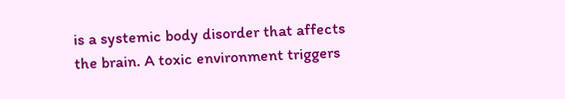is a systemic body disorder that affects the brain. A toxic environment triggers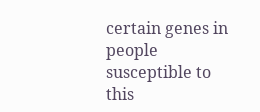certain genes in people susceptible to this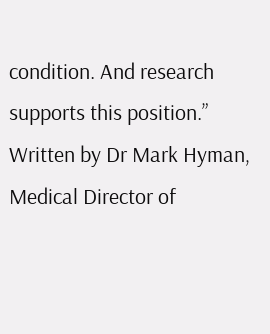condition. And research supports this position.”  Written by Dr Mark Hyman, Medical Director of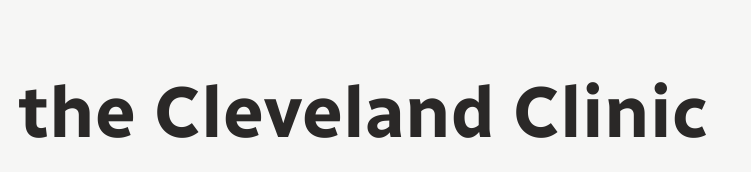the Cleveland Clinic